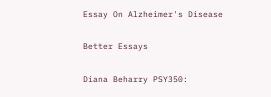Essay On Alzheimer's Disease

Better Essays

Diana Beharry PSY350: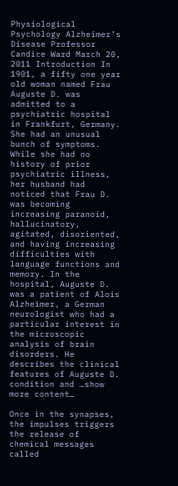Physiological Psychology Alzheimer’s Disease Professor Candice Ward March 20, 2011 Introduction In 1901, a fifty one year old woman named Frau Auguste D. was admitted to a psychiatric hospital in Frankfurt, Germany. She had an unusual bunch of symptoms. While she had no history of prior psychiatric illness, her husband had noticed that Frau D. was becoming increasing paranoid, hallucinatory, agitated, disoriented, and having increasing difficulties with language functions and memory. In the hospital, Auguste D. was a patient of Alois Alzheimer, a German neurologist who had a particular interest in the microscopic analysis of brain disorders. He describes the clinical features of Auguste D. condition and …show more content…

Once in the synapses, the impulses triggers the release of chemical messages called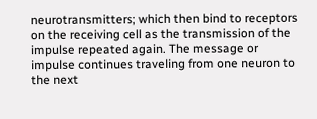neurotransmitters; which then bind to receptors on the receiving cell as the transmission of the impulse repeated again. The message or impulse continues traveling from one neuron to the next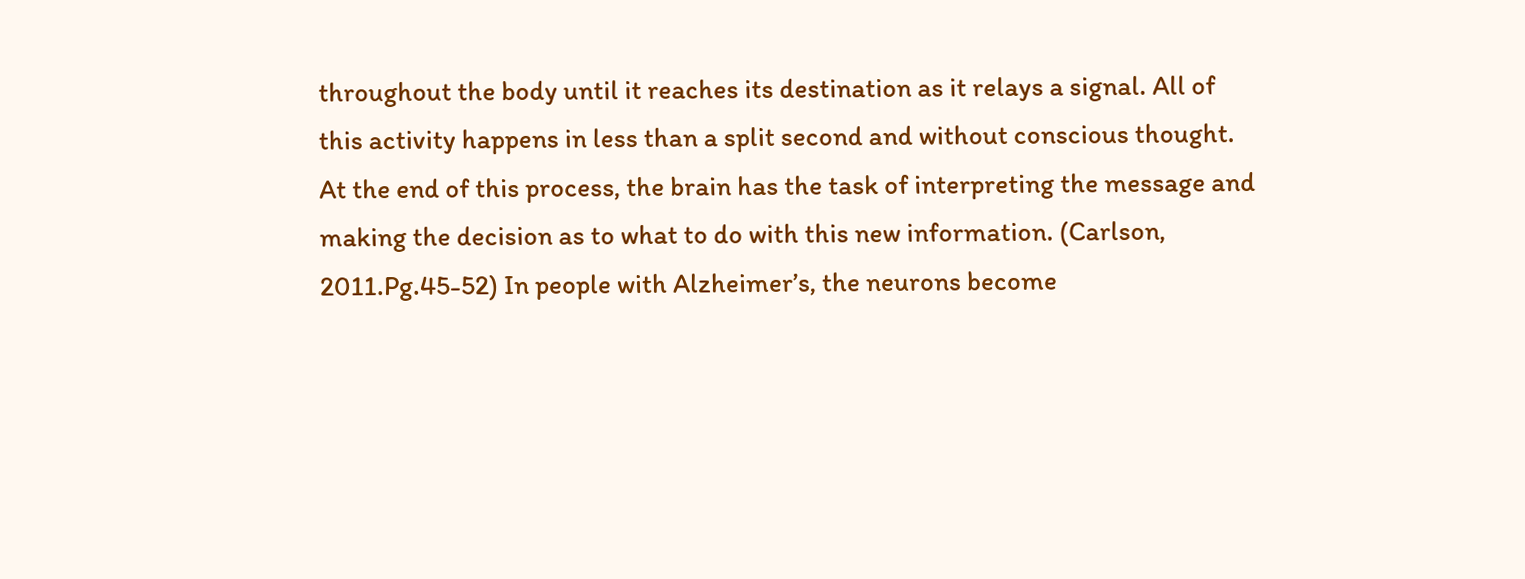throughout the body until it reaches its destination as it relays a signal. All of this activity happens in less than a split second and without conscious thought. At the end of this process, the brain has the task of interpreting the message and making the decision as to what to do with this new information. (Carlson, 2011.Pg.45-52) In people with Alzheimer’s, the neurons become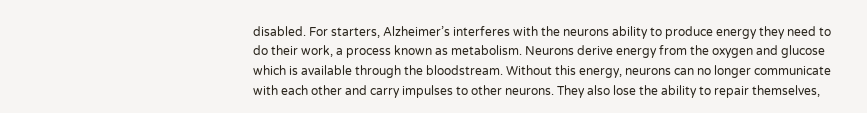disabled. For starters, Alzheimer’s interferes with the neurons ability to produce energy they need to do their work, a process known as metabolism. Neurons derive energy from the oxygen and glucose which is available through the bloodstream. Without this energy, neurons can no longer communicate with each other and carry impulses to other neurons. They also lose the ability to repair themselves,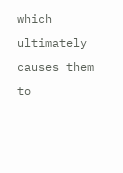which ultimately causes them to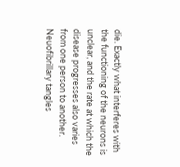die. Exactly what interferes with the functioning of the neurons is unclear, and the rate at which the disease progresses also varies from one person to another. Neuofibrillary tangles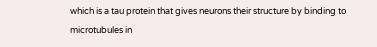which is a tau protein that gives neurons their structure by binding to microtubules in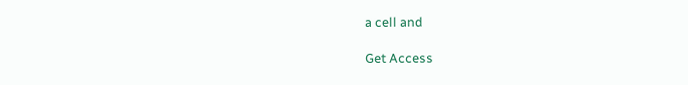a cell and

Get Access